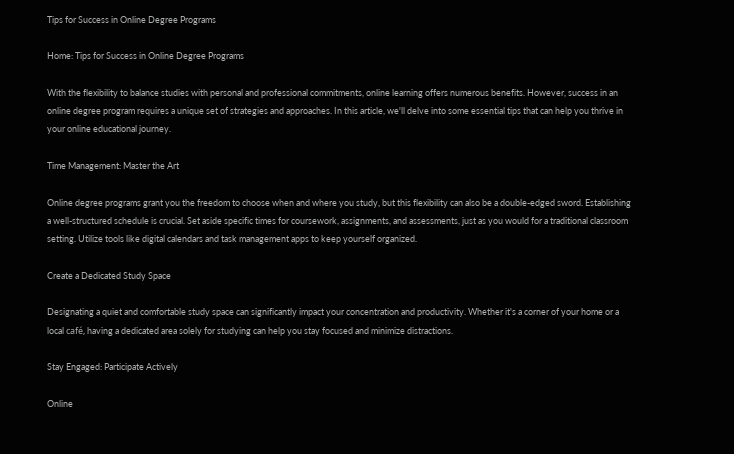Tips for Success in Online Degree Programs

Home: Tips for Success in Online Degree Programs

With the flexibility to balance studies with personal and professional commitments, online learning offers numerous benefits. However, success in an online degree program requires a unique set of strategies and approaches. In this article, we'll delve into some essential tips that can help you thrive in your online educational journey.

Time Management: Master the Art

Online degree programs grant you the freedom to choose when and where you study, but this flexibility can also be a double-edged sword. Establishing a well-structured schedule is crucial. Set aside specific times for coursework, assignments, and assessments, just as you would for a traditional classroom setting. Utilize tools like digital calendars and task management apps to keep yourself organized.

Create a Dedicated Study Space

Designating a quiet and comfortable study space can significantly impact your concentration and productivity. Whether it's a corner of your home or a local café, having a dedicated area solely for studying can help you stay focused and minimize distractions.

Stay Engaged: Participate Actively

Online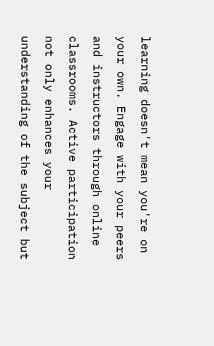learning doesn't mean you're on your own. Engage with your peers and instructors through online classrooms. Active participation not only enhances your understanding of the subject but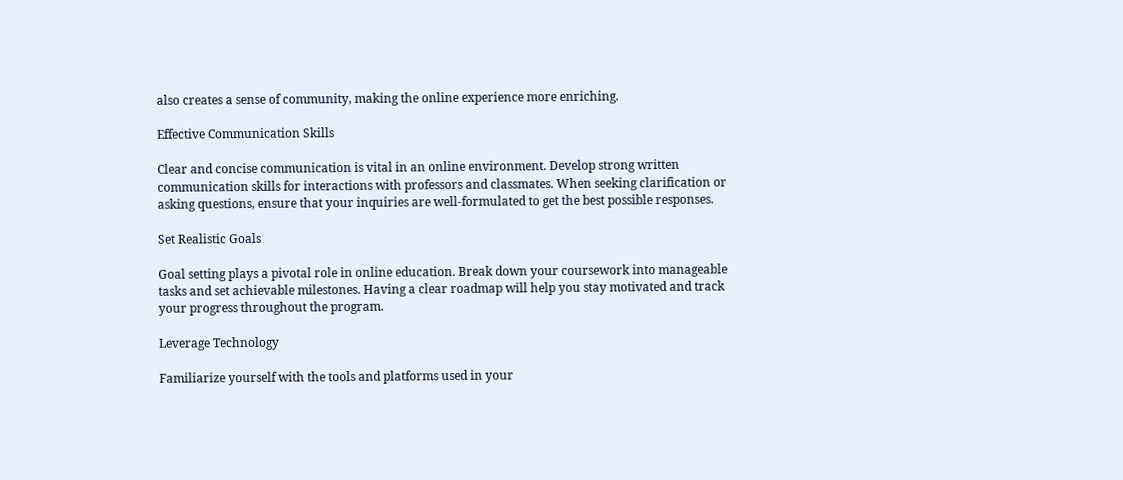also creates a sense of community, making the online experience more enriching.

Effective Communication Skills

Clear and concise communication is vital in an online environment. Develop strong written communication skills for interactions with professors and classmates. When seeking clarification or asking questions, ensure that your inquiries are well-formulated to get the best possible responses.

Set Realistic Goals

Goal setting plays a pivotal role in online education. Break down your coursework into manageable tasks and set achievable milestones. Having a clear roadmap will help you stay motivated and track your progress throughout the program.

Leverage Technology

Familiarize yourself with the tools and platforms used in your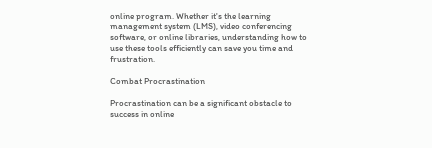online program. Whether it's the learning management system (LMS), video conferencing software, or online libraries, understanding how to use these tools efficiently can save you time and frustration.

Combat Procrastination

Procrastination can be a significant obstacle to success in online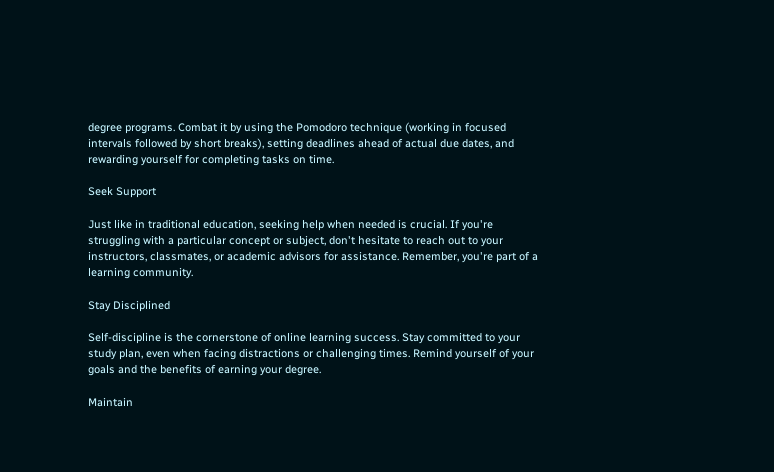degree programs. Combat it by using the Pomodoro technique (working in focused intervals followed by short breaks), setting deadlines ahead of actual due dates, and rewarding yourself for completing tasks on time.

Seek Support

Just like in traditional education, seeking help when needed is crucial. If you're struggling with a particular concept or subject, don't hesitate to reach out to your instructors, classmates, or academic advisors for assistance. Remember, you're part of a learning community.

Stay Disciplined

Self-discipline is the cornerstone of online learning success. Stay committed to your study plan, even when facing distractions or challenging times. Remind yourself of your goals and the benefits of earning your degree.

Maintain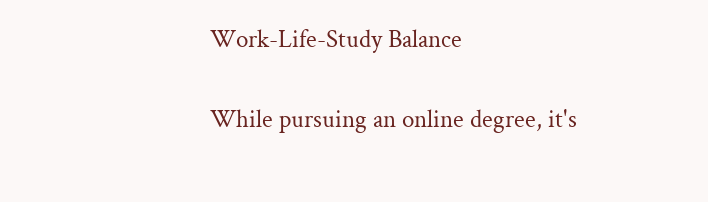Work-Life-Study Balance

While pursuing an online degree, it's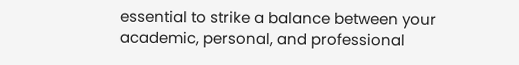essential to strike a balance between your academic, personal, and professional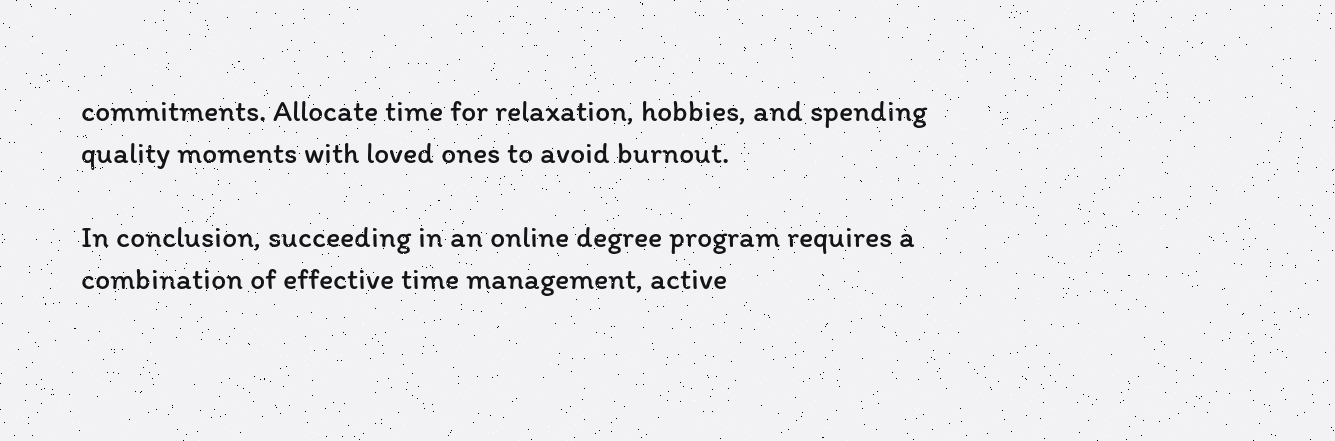commitments. Allocate time for relaxation, hobbies, and spending quality moments with loved ones to avoid burnout.

In conclusion, succeeding in an online degree program requires a combination of effective time management, active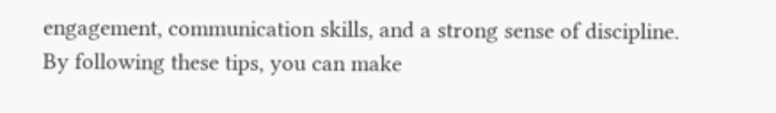engagement, communication skills, and a strong sense of discipline. By following these tips, you can make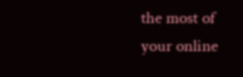the most of your online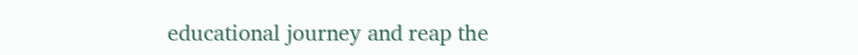educational journey and reap the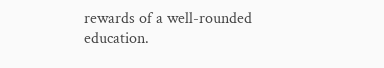rewards of a well-rounded education.